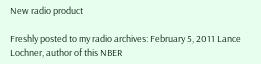New radio product

Freshly posted to my radio archives: February 5, 2011 Lance Lochner, author of this NBER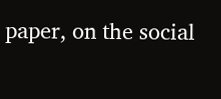paper, on the social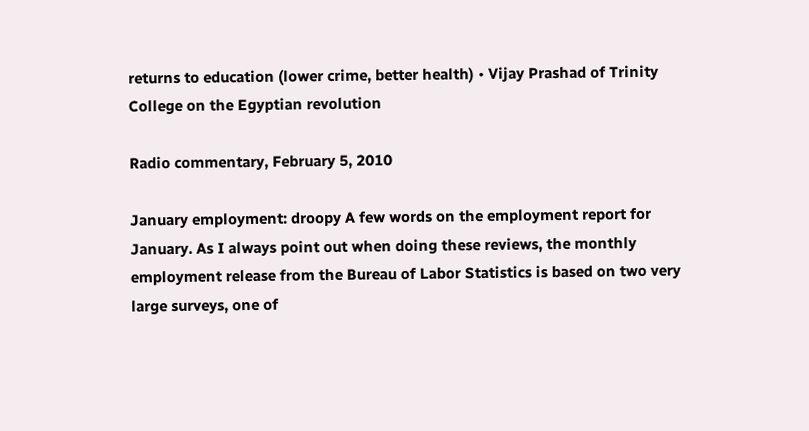returns to education (lower crime, better health) • Vijay Prashad of Trinity College on the Egyptian revolution

Radio commentary, February 5, 2010

January employment: droopy A few words on the employment report for January. As I always point out when doing these reviews, the monthly employment release from the Bureau of Labor Statistics is based on two very large surveys, one of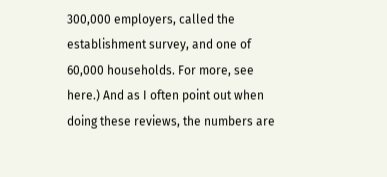300,000 employers, called the establishment survey, and one of 60,000 households. For more, see here.) And as I often point out when doing these reviews, the numbers are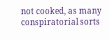not cooked, as many conspiratorial sorts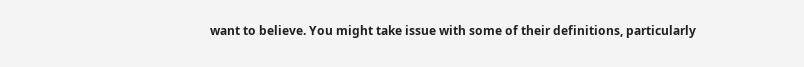want to believe. You might take issue with some of their definitions, particularly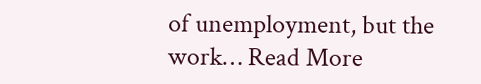of unemployment, but the work… Read More